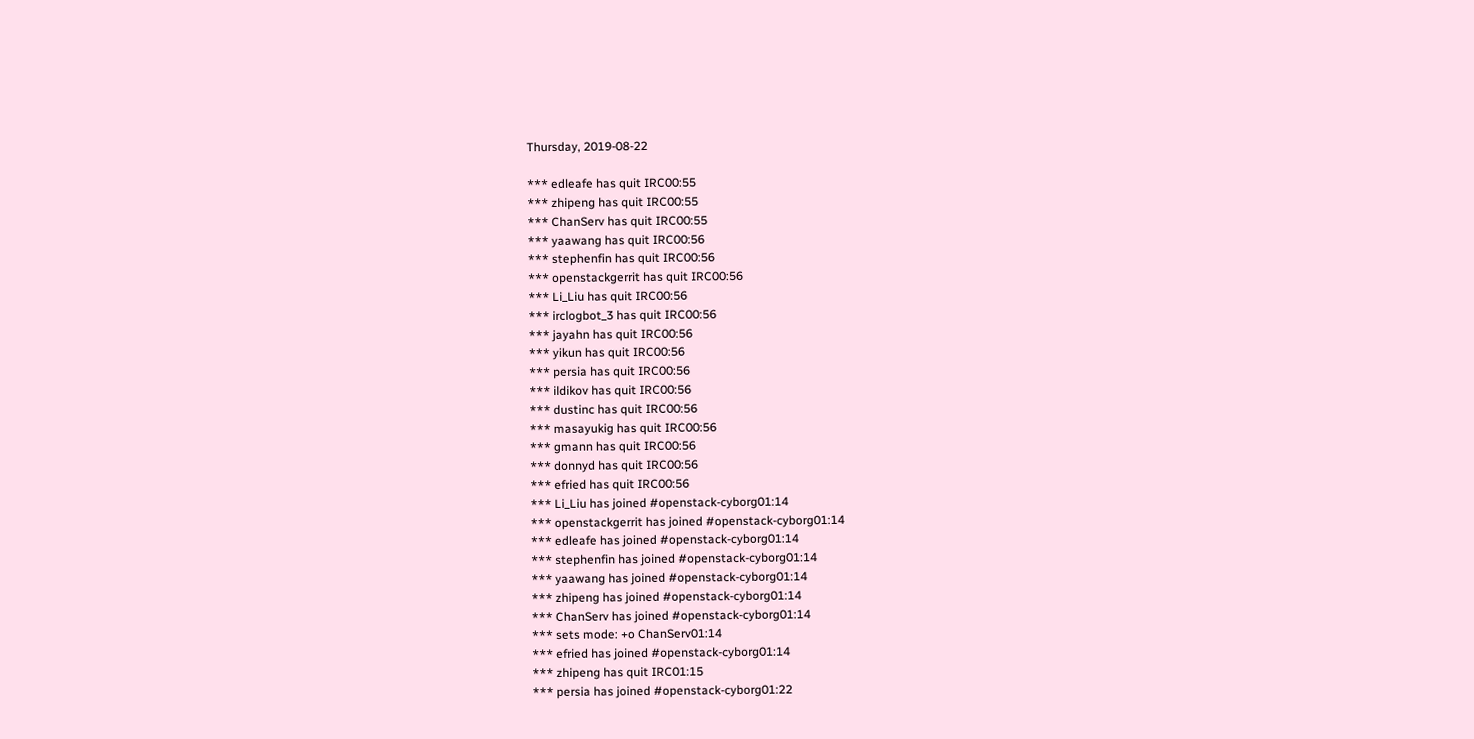Thursday, 2019-08-22

*** edleafe has quit IRC00:55
*** zhipeng has quit IRC00:55
*** ChanServ has quit IRC00:55
*** yaawang has quit IRC00:56
*** stephenfin has quit IRC00:56
*** openstackgerrit has quit IRC00:56
*** Li_Liu has quit IRC00:56
*** irclogbot_3 has quit IRC00:56
*** jayahn has quit IRC00:56
*** yikun has quit IRC00:56
*** persia has quit IRC00:56
*** ildikov has quit IRC00:56
*** dustinc has quit IRC00:56
*** masayukig has quit IRC00:56
*** gmann has quit IRC00:56
*** donnyd has quit IRC00:56
*** efried has quit IRC00:56
*** Li_Liu has joined #openstack-cyborg01:14
*** openstackgerrit has joined #openstack-cyborg01:14
*** edleafe has joined #openstack-cyborg01:14
*** stephenfin has joined #openstack-cyborg01:14
*** yaawang has joined #openstack-cyborg01:14
*** zhipeng has joined #openstack-cyborg01:14
*** ChanServ has joined #openstack-cyborg01:14
*** sets mode: +o ChanServ01:14
*** efried has joined #openstack-cyborg01:14
*** zhipeng has quit IRC01:15
*** persia has joined #openstack-cyborg01:22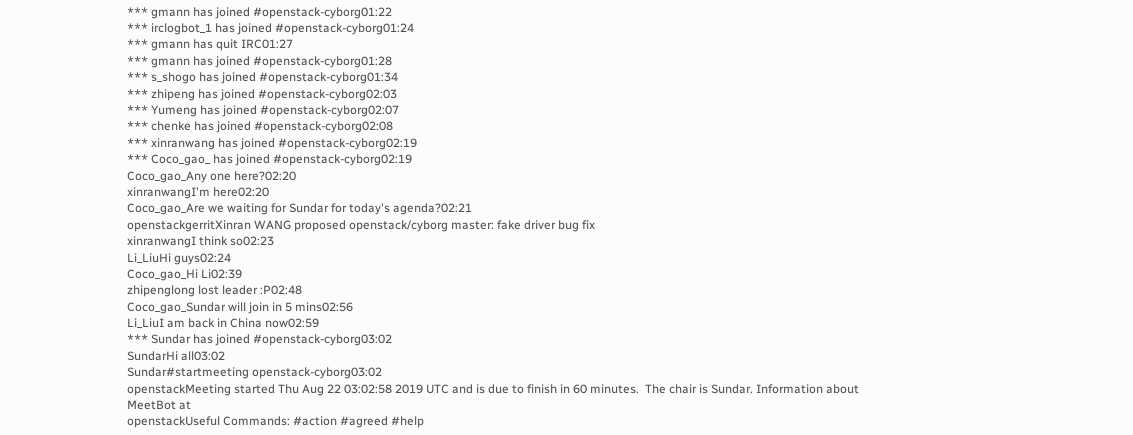*** gmann has joined #openstack-cyborg01:22
*** irclogbot_1 has joined #openstack-cyborg01:24
*** gmann has quit IRC01:27
*** gmann has joined #openstack-cyborg01:28
*** s_shogo has joined #openstack-cyborg01:34
*** zhipeng has joined #openstack-cyborg02:03
*** Yumeng has joined #openstack-cyborg02:07
*** chenke has joined #openstack-cyborg02:08
*** xinranwang has joined #openstack-cyborg02:19
*** Coco_gao_ has joined #openstack-cyborg02:19
Coco_gao_Any one here?02:20
xinranwangI'm here02:20
Coco_gao_Are we waiting for Sundar for today's agenda?02:21
openstackgerritXinran WANG proposed openstack/cyborg master: fake driver bug fix
xinranwangI think so02:23
Li_LiuHi guys02:24
Coco_gao_Hi Li02:39
zhipenglong lost leader :P02:48
Coco_gao_Sundar will join in 5 mins02:56
Li_LiuI am back in China now02:59
*** Sundar has joined #openstack-cyborg03:02
SundarHi all03:02
Sundar#startmeeting openstack-cyborg03:02
openstackMeeting started Thu Aug 22 03:02:58 2019 UTC and is due to finish in 60 minutes.  The chair is Sundar. Information about MeetBot at
openstackUseful Commands: #action #agreed #help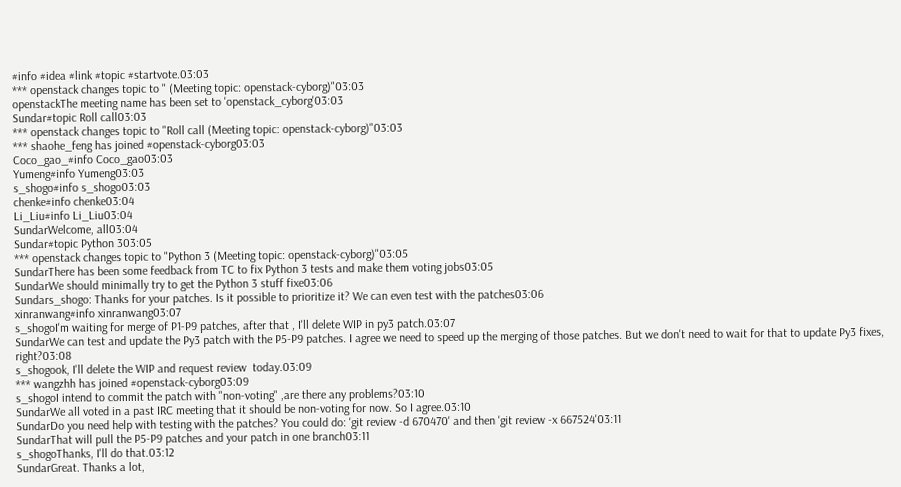#info #idea #link #topic #startvote.03:03
*** openstack changes topic to " (Meeting topic: openstack-cyborg)"03:03
openstackThe meeting name has been set to 'openstack_cyborg'03:03
Sundar#topic Roll call03:03
*** openstack changes topic to "Roll call (Meeting topic: openstack-cyborg)"03:03
*** shaohe_feng has joined #openstack-cyborg03:03
Coco_gao_#info Coco_gao03:03
Yumeng#info Yumeng03:03
s_shogo#info s_shogo03:03
chenke#info chenke03:04
Li_Liu#info Li_Liu03:04
SundarWelcome, all03:04
Sundar#topic Python 303:05
*** openstack changes topic to "Python 3 (Meeting topic: openstack-cyborg)"03:05
SundarThere has been some feedback from TC to fix Python 3 tests and make them voting jobs03:05
SundarWe should minimally try to get the Python 3 stuff fixe03:06
Sundars_shogo: Thanks for your patches. Is it possible to prioritize it? We can even test with the patches03:06
xinranwang#info xinranwang03:07
s_shogoI'm waiting for merge of P1-P9 patches, after that , I'll delete WIP in py3 patch.03:07
SundarWe can test and update the Py3 patch with the P5-P9 patches. I agree we need to speed up the merging of those patches. But we don't need to wait for that to update Py3 fixes, right?03:08
s_shogook, I'll delete the WIP and request review  today.03:09
*** wangzhh has joined #openstack-cyborg03:09
s_shogoI intend to commit the patch with "non-voting" ,are there any problems?03:10
SundarWe all voted in a past IRC meeting that it should be non-voting for now. So I agree.03:10
SundarDo you need help with testing with the patches? You could do: 'git review -d 670470' and then 'git review -x 667524'03:11
SundarThat will pull the P5-P9 patches and your patch in one branch03:11
s_shogoThanks, I'll do that.03:12
SundarGreat. Thanks a lot,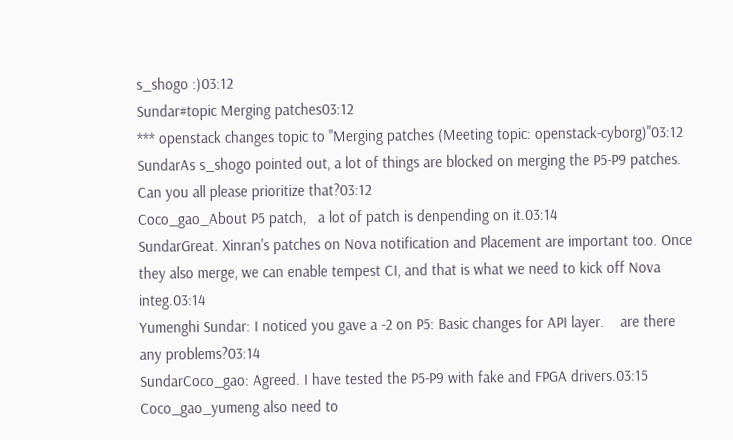s_shogo :)03:12
Sundar#topic Merging patches03:12
*** openstack changes topic to "Merging patches (Meeting topic: openstack-cyborg)"03:12
SundarAs s_shogo pointed out, a lot of things are blocked on merging the P5-P9 patches. Can you all please prioritize that?03:12
Coco_gao_About P5 patch,   a lot of patch is denpending on it.03:14
SundarGreat. Xinran's patches on Nova notification and Placement are important too. Once they also merge, we can enable tempest CI, and that is what we need to kick off Nova integ.03:14
Yumenghi Sundar: I noticed you gave a -2 on P5: Basic changes for API layer.    are there any problems?03:14
SundarCoco_gao: Agreed. I have tested the P5-P9 with fake and FPGA drivers.03:15
Coco_gao_yumeng also need to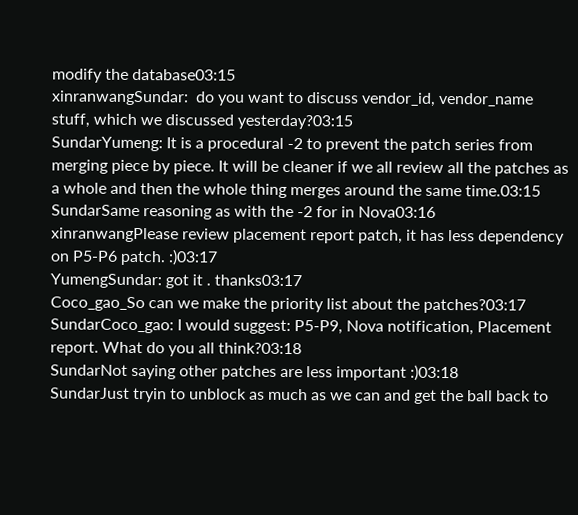modify the database03:15
xinranwangSundar:  do you want to discuss vendor_id, vendor_name stuff, which we discussed yesterday?03:15
SundarYumeng: It is a procedural -2 to prevent the patch series from merging piece by piece. It will be cleaner if we all review all the patches as a whole and then the whole thing merges around the same time.03:15
SundarSame reasoning as with the -2 for in Nova03:16
xinranwangPlease review placement report patch, it has less dependency on P5-P6 patch. :)03:17
YumengSundar: got it . thanks03:17
Coco_gao_So can we make the priority list about the patches?03:17
SundarCoco_gao: I would suggest: P5-P9, Nova notification, Placement report. What do you all think?03:18
SundarNot saying other patches are less important :)03:18
SundarJust tryin to unblock as much as we can and get the ball back to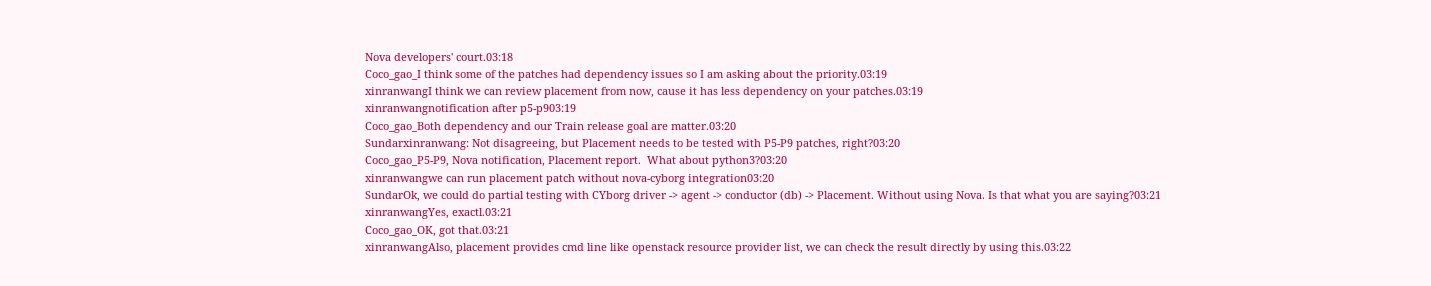Nova developers' court.03:18
Coco_gao_I think some of the patches had dependency issues so I am asking about the priority.03:19
xinranwangI think we can review placement from now, cause it has less dependency on your patches.03:19
xinranwangnotification after p5-p903:19
Coco_gao_Both dependency and our Train release goal are matter.03:20
Sundarxinranwang: Not disagreeing, but Placement needs to be tested with P5-P9 patches, right?03:20
Coco_gao_P5-P9, Nova notification, Placement report.  What about python3?03:20
xinranwangwe can run placement patch without nova-cyborg integration03:20
SundarOk, we could do partial testing with CYborg driver -> agent -> conductor (db) -> Placement. Without using Nova. Is that what you are saying?03:21
xinranwangYes, exactl.03:21
Coco_gao_OK, got that.03:21
xinranwangAlso, placement provides cmd line like openstack resource provider list, we can check the result directly by using this.03:22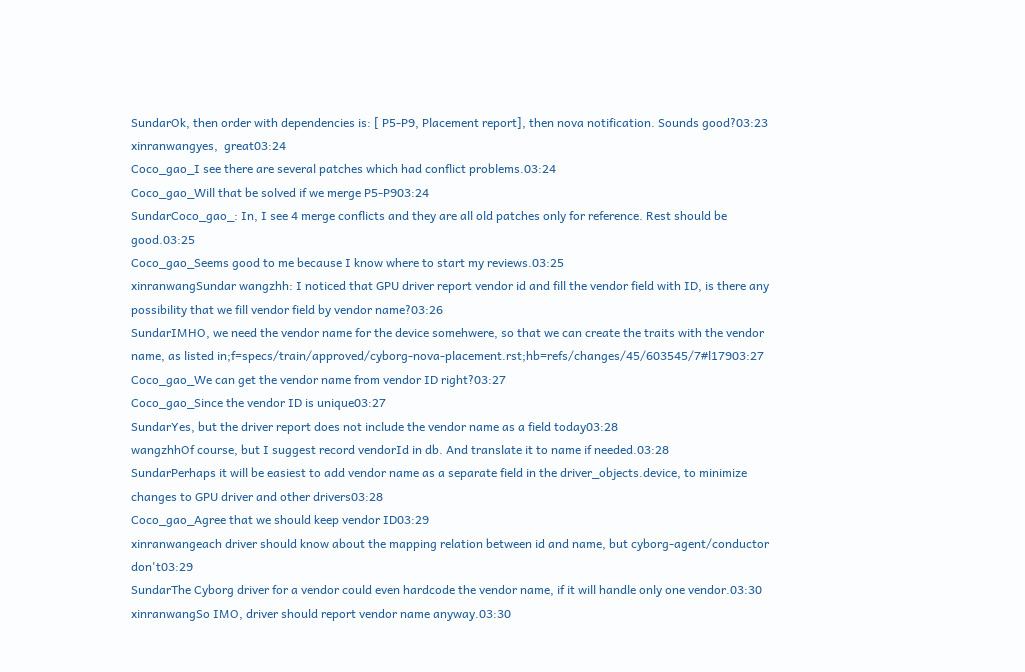SundarOk, then order with dependencies is: [ P5-P9, Placement report], then nova notification. Sounds good?03:23
xinranwangyes,  great03:24
Coco_gao_I see there are several patches which had conflict problems.03:24
Coco_gao_Will that be solved if we merge P5-P903:24
SundarCoco_gao_: In, I see 4 merge conflicts and they are all old patches only for reference. Rest should be good.03:25
Coco_gao_Seems good to me because I know where to start my reviews.03:25
xinranwangSundar wangzhh: I noticed that GPU driver report vendor id and fill the vendor field with ID, is there any possibility that we fill vendor field by vendor name?03:26
SundarIMHO, we need the vendor name for the device somehwere, so that we can create the traits with the vendor name, as listed in;f=specs/train/approved/cyborg-nova-placement.rst;hb=refs/changes/45/603545/7#l17903:27
Coco_gao_We can get the vendor name from vendor ID right?03:27
Coco_gao_Since the vendor ID is unique03:27
SundarYes, but the driver report does not include the vendor name as a field today03:28
wangzhhOf course, but I suggest record vendorId in db. And translate it to name if needed.03:28
SundarPerhaps it will be easiest to add vendor name as a separate field in the driver_objects.device, to minimize changes to GPU driver and other drivers03:28
Coco_gao_Agree that we should keep vendor ID03:29
xinranwangeach driver should know about the mapping relation between id and name, but cyborg-agent/conductor don't03:29
SundarThe Cyborg driver for a vendor could even hardcode the vendor name, if it will handle only one vendor.03:30
xinranwangSo IMO, driver should report vendor name anyway.03:30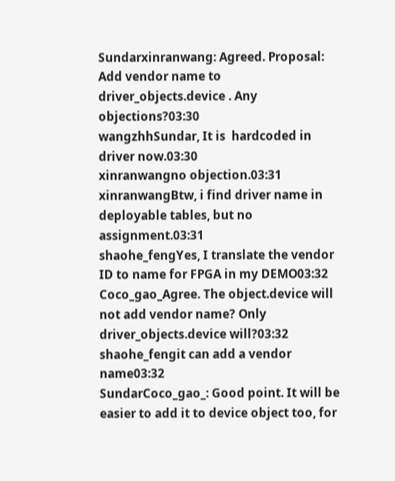Sundarxinranwang: Agreed. Proposal: Add vendor name to  driver_objects.device . Any objections?03:30
wangzhhSundar, It is  hardcoded in driver now.03:30
xinranwangno objection.03:31
xinranwangBtw, i find driver name in deployable tables, but no assignment.03:31
shaohe_fengYes, I translate the vendor ID to name for FPGA in my DEMO03:32
Coco_gao_Agree. The object.device will not add vendor name? Only driver_objects.device will?03:32
shaohe_fengit can add a vendor name03:32
SundarCoco_gao_: Good point. It will be easier to add it to device object too, for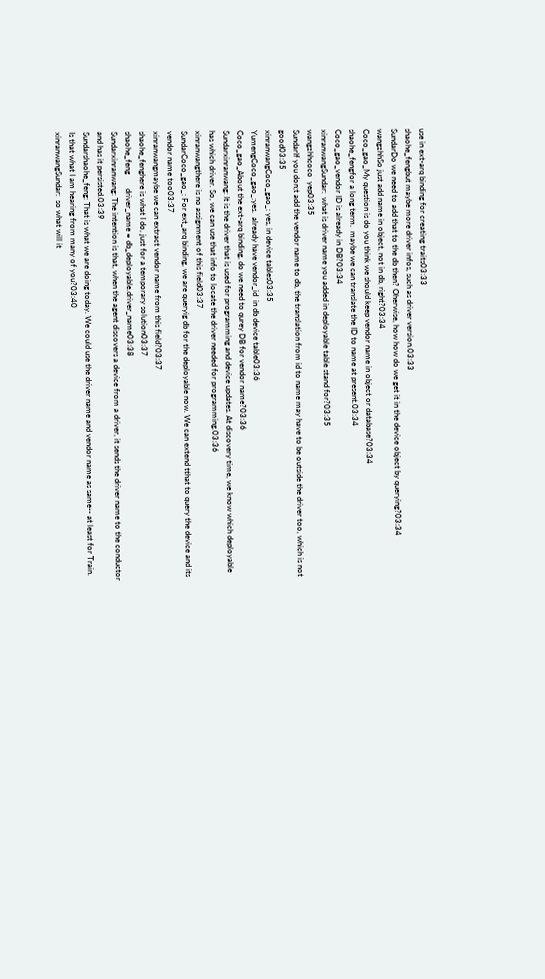use in ext-arq binding for creating traits03:33
shaohe_fengbut maybe more driver infos, such as driver version.03:33
SundarDo we need to add that to the db then? Oherwise, how how do we get it in the device object by querying?03:34
wangzhhSo just add name in object, not in db, right?03:34
Coco_gao_My question is do you think we should keep vendor name in object or database?03:34
shaohe_fengfor a long term.  maybe we can translate the ID to name at present.03:34
Coco_gao_vendor ID is already in DB?03:34
xinranwangSundar:  what is driver name you added in deployable table stand for?03:35
wangzhhcoco  yep03:35
SundarIf you don;t add the vendor name to db, the translation from id to name may have to be outside the driver too, which is not good03:35
xinranwangCoco_gao_: yes, in device tables03:35
YumengCoco_gao_:yes.  already have vendor_id  in db device table03:36
Coco_gao_About the ext-arq binding, do we need to qurey DB for vendor name?03:36
Sundarxinranwang: It is the driver that is used for programming and device updates. At discovery time, we know which deployable has which driver. So, we can use that info to locate the driver needed for programming.03:36
xinranwangthere is no assignment of this field03:37
SundarCoco_gao_: For ext_arq binding, we are queryig db for the deployable now. We can extend tthat to query the device and its vendor name too03:37
xinranwangmaybe we can extract vendor name from this field?03:37
shaohe_fenghere is what I do, just for a temporary solution03:37
shaohe_feng       driver_name = db_deployable.driver_name03:38
Sundarxinranwang: The intention is that, when the agent discovers a device from a driver, it sends the driver name to the conductor and has it persisted.03:39
Sundarshaohe_feng: That is what we are doing today. We could use the driver name and vendor name as same-- at least for Train. Is that what I am hearing from many of you?03:40
xinranwangSundar:  so what will it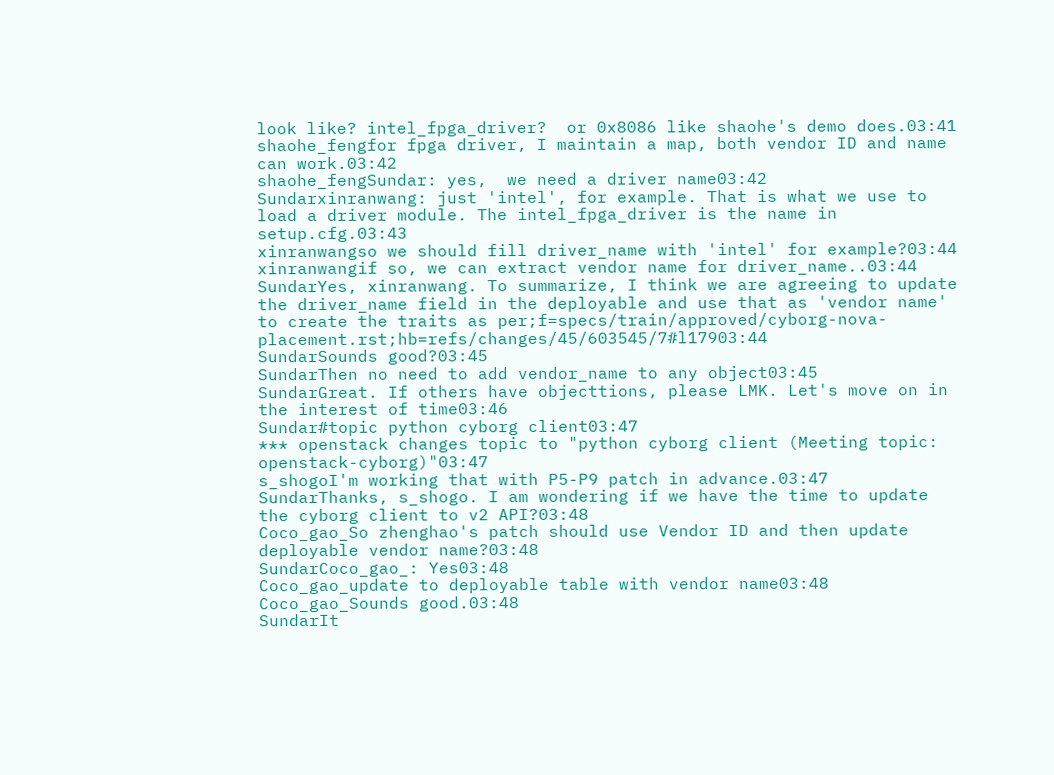look like? intel_fpga_driver?  or 0x8086 like shaohe's demo does.03:41
shaohe_fengfor fpga driver, I maintain a map, both vendor ID and name  can work.03:42
shaohe_fengSundar: yes,  we need a driver name03:42
Sundarxinranwang: just 'intel', for example. That is what we use to load a driver module. The intel_fpga_driver is the name in setup.cfg.03:43
xinranwangso we should fill driver_name with 'intel' for example?03:44
xinranwangif so, we can extract vendor name for driver_name..03:44
SundarYes, xinranwang. To summarize, I think we are agreeing to update the driver_name field in the deployable and use that as 'vendor name' to create the traits as per;f=specs/train/approved/cyborg-nova-placement.rst;hb=refs/changes/45/603545/7#l17903:44
SundarSounds good?03:45
SundarThen no need to add vendor_name to any object03:45
SundarGreat. If others have objecttions, please LMK. Let's move on in the interest of time03:46
Sundar#topic python cyborg client03:47
*** openstack changes topic to "python cyborg client (Meeting topic: openstack-cyborg)"03:47
s_shogoI'm working that with P5-P9 patch in advance.03:47
SundarThanks, s_shogo. I am wondering if we have the time to update the cyborg client to v2 API?03:48
Coco_gao_So zhenghao's patch should use Vendor ID and then update deployable vendor name?03:48
SundarCoco_gao_: Yes03:48
Coco_gao_update to deployable table with vendor name03:48
Coco_gao_Sounds good.03:48
SundarIt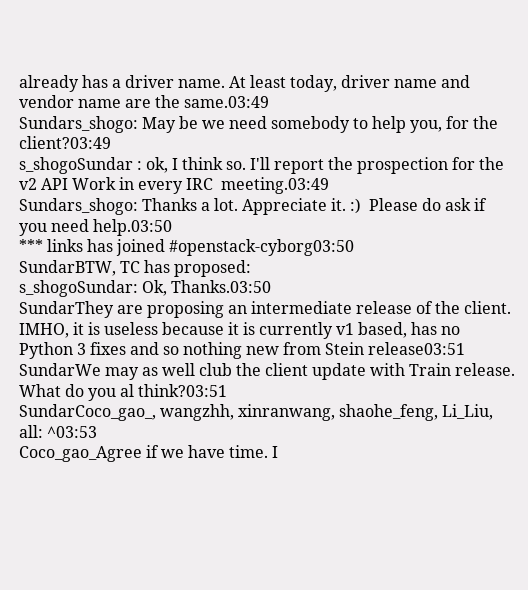already has a driver name. At least today, driver name and vendor name are the same.03:49
Sundars_shogo: May be we need somebody to help you, for the client?03:49
s_shogoSundar : ok, I think so. I'll report the prospection for the v2 API Work in every IRC  meeting.03:49
Sundars_shogo: Thanks a lot. Appreciate it. :)  Please do ask if you need help.03:50
*** links has joined #openstack-cyborg03:50
SundarBTW, TC has proposed:
s_shogoSundar: Ok, Thanks.03:50
SundarThey are proposing an intermediate release of the client. IMHO, it is useless because it is currently v1 based, has no Python 3 fixes and so nothing new from Stein release03:51
SundarWe may as well club the client update with Train release. What do you al think?03:51
SundarCoco_gao_, wangzhh, xinranwang, shaohe_feng, Li_Liu, all: ^03:53
Coco_gao_Agree if we have time. I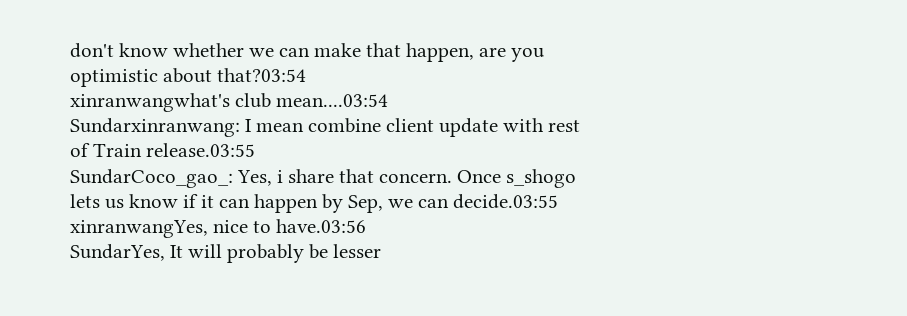don't know whether we can make that happen, are you optimistic about that?03:54
xinranwangwhat's club mean....03:54
Sundarxinranwang: I mean combine client update with rest of Train release.03:55
SundarCoco_gao_: Yes, i share that concern. Once s_shogo lets us know if it can happen by Sep, we can decide.03:55
xinranwangYes, nice to have.03:56
SundarYes, It will probably be lesser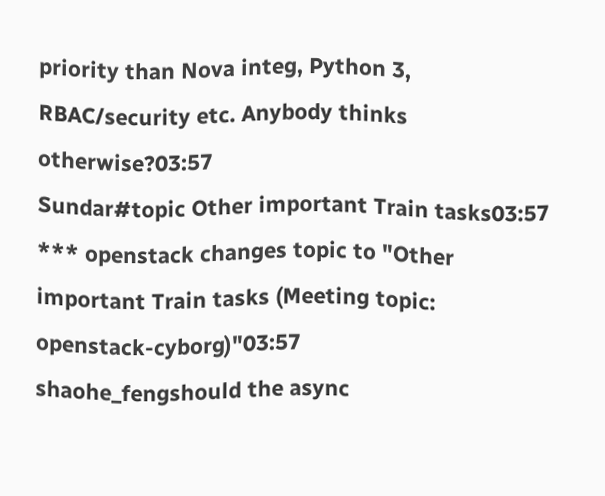priority than Nova integ, Python 3, RBAC/security etc. Anybody thinks otherwise?03:57
Sundar#topic Other important Train tasks03:57
*** openstack changes topic to "Other important Train tasks (Meeting topic: openstack-cyborg)"03:57
shaohe_fengshould the async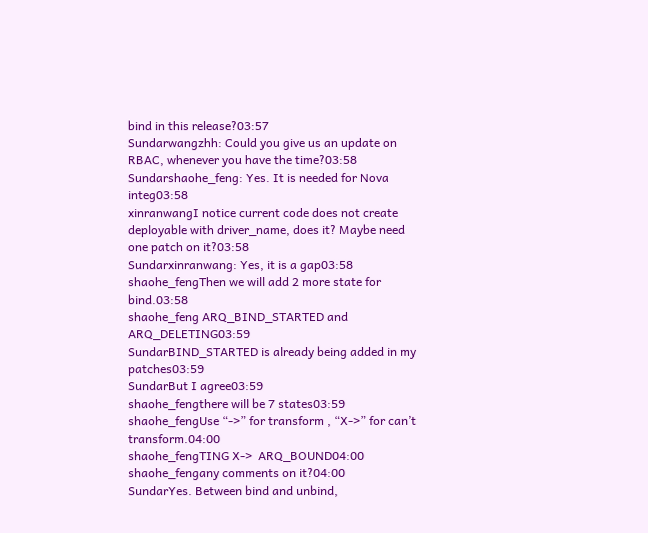bind in this release?03:57
Sundarwangzhh: Could you give us an update on RBAC, whenever you have the time?03:58
Sundarshaohe_feng: Yes. It is needed for Nova integ03:58
xinranwangI notice current code does not create deployable with driver_name, does it? Maybe need one patch on it?03:58
Sundarxinranwang: Yes, it is a gap03:58
shaohe_fengThen we will add 2 more state for bind.03:58
shaohe_feng ARQ_BIND_STARTED and ARQ_DELETING03:59
SundarBIND_STARTED is already being added in my patches03:59
SundarBut I agree03:59
shaohe_fengthere will be 7 states03:59
shaohe_fengUse “->” for transform , “X->” for can’t transform.04:00
shaohe_fengTING X->  ARQ_BOUND04:00
shaohe_fengany comments on it?04:00
SundarYes. Between bind and unbind,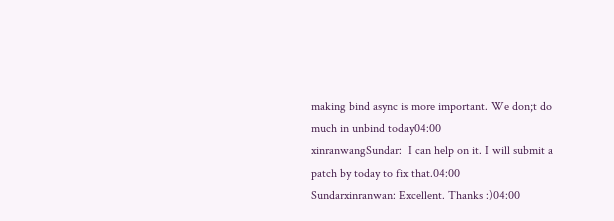making bind async is more important. We don;t do much in unbind today04:00
xinranwangSundar:  I can help on it. I will submit a patch by today to fix that.04:00
Sundarxinranwan: Excellent. Thanks :)04:00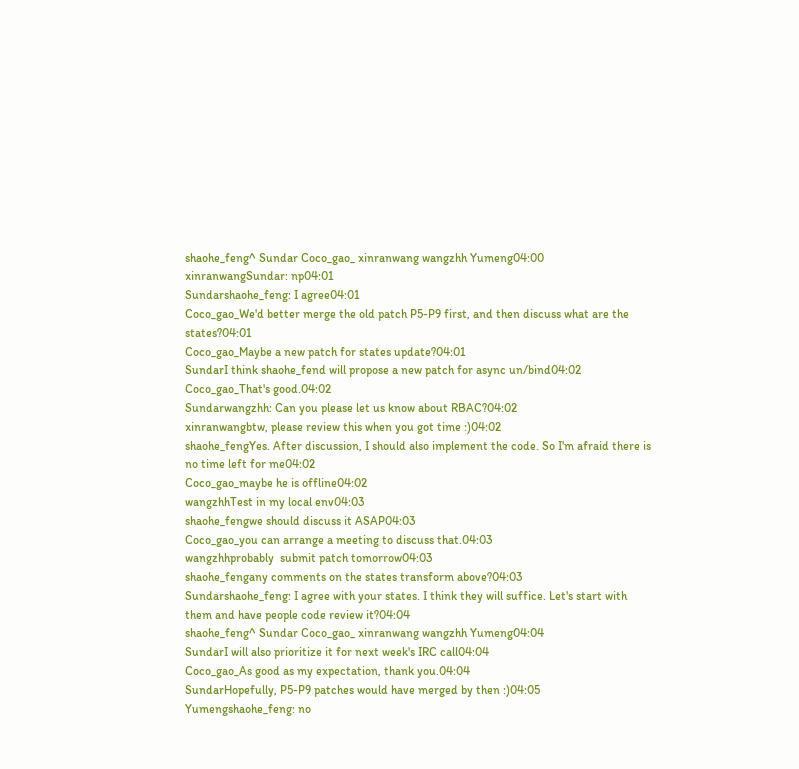shaohe_feng^ Sundar Coco_gao_ xinranwang wangzhh Yumeng04:00
xinranwangSundar: np04:01
Sundarshaohe_feng: I agree04:01
Coco_gao_We'd better merge the old patch P5-P9 first, and then discuss what are the states?04:01
Coco_gao_Maybe a new patch for states update?04:01
SundarI think shaohe_fend will propose a new patch for async un/bind04:02
Coco_gao_That's good.04:02
Sundarwangzhh: Can you please let us know about RBAC?04:02
xinranwangbtw, please review this when you got time :)04:02
shaohe_fengYes. After discussion, I should also implement the code. So I'm afraid there is no time left for me04:02
Coco_gao_maybe he is offline04:02
wangzhhTest in my local env04:03
shaohe_fengwe should discuss it ASAP04:03
Coco_gao_you can arrange a meeting to discuss that.04:03
wangzhhprobably  submit patch tomorrow04:03
shaohe_fengany comments on the states transform above?04:03
Sundarshaohe_feng: I agree with your states. I think they will suffice. Let's start with them and have people code review it?04:04
shaohe_feng^ Sundar Coco_gao_ xinranwang wangzhh Yumeng04:04
SundarI will also prioritize it for next week's IRC call04:04
Coco_gao_As good as my expectation, thank you.04:04
SundarHopefully, P5-P9 patches would have merged by then :)04:05
Yumengshaohe_feng: no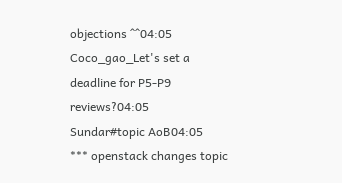objections ^^04:05
Coco_gao_Let's set a deadline for P5-P9 reviews?04:05
Sundar#topic AoB04:05
*** openstack changes topic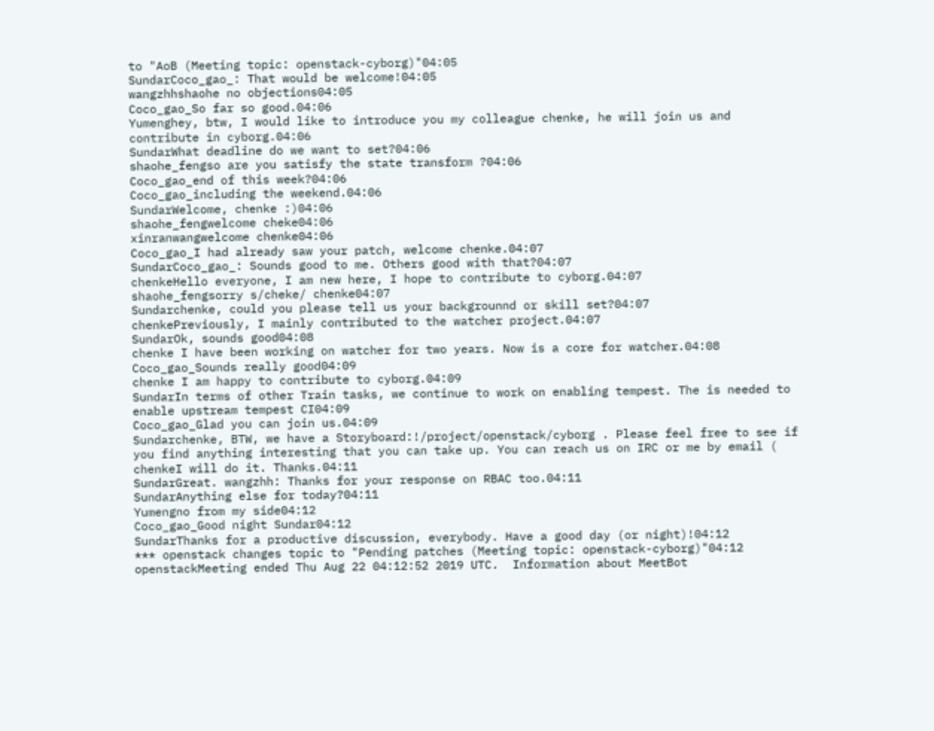to "AoB (Meeting topic: openstack-cyborg)"04:05
SundarCoco_gao_: That would be welcome!04:05
wangzhhshaohe no objections04:05
Coco_gao_So far so good.04:06
Yumenghey, btw, I would like to introduce you my colleague chenke, he will join us and contribute in cyborg.04:06
SundarWhat deadline do we want to set?04:06
shaohe_fengso are you satisfy the state transform ?04:06
Coco_gao_end of this week?04:06
Coco_gao_including the weekend.04:06
SundarWelcome, chenke :)04:06
shaohe_fengwelcome cheke04:06
xinranwangwelcome chenke04:06
Coco_gao_I had already saw your patch, welcome chenke.04:07
SundarCoco_gao_: Sounds good to me. Others good with that?04:07
chenkeHello everyone, I am new here, I hope to contribute to cyborg.04:07
shaohe_fengsorry s/cheke/ chenke04:07
Sundarchenke, could you please tell us your backgrounnd or skill set?04:07
chenkePreviously, I mainly contributed to the watcher project.04:07
SundarOk, sounds good04:08
chenke I have been working on watcher for two years. Now is a core for watcher.04:08
Coco_gao_Sounds really good04:09
chenke I am happy to contribute to cyborg.04:09
SundarIn terms of other Train tasks, we continue to work on enabling tempest. The is needed to enable upstream tempest CI04:09
Coco_gao_Glad you can join us.04:09
Sundarchenke, BTW, we have a Storyboard:!/project/openstack/cyborg . Please feel free to see if you find anything interesting that you can take up. You can reach us on IRC or me by email (
chenkeI will do it. Thanks.04:11
SundarGreat. wangzhh: Thanks for your response on RBAC too.04:11
SundarAnything else for today?04:11
Yumengno from my side04:12
Coco_gao_Good night Sundar04:12
SundarThanks for a productive discussion, everybody. Have a good day (or night)!04:12
*** openstack changes topic to "Pending patches (Meeting topic: openstack-cyborg)"04:12
openstackMeeting ended Thu Aug 22 04:12:52 2019 UTC.  Information about MeetBot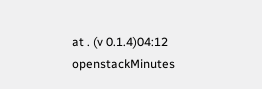at . (v 0.1.4)04:12
openstackMinutes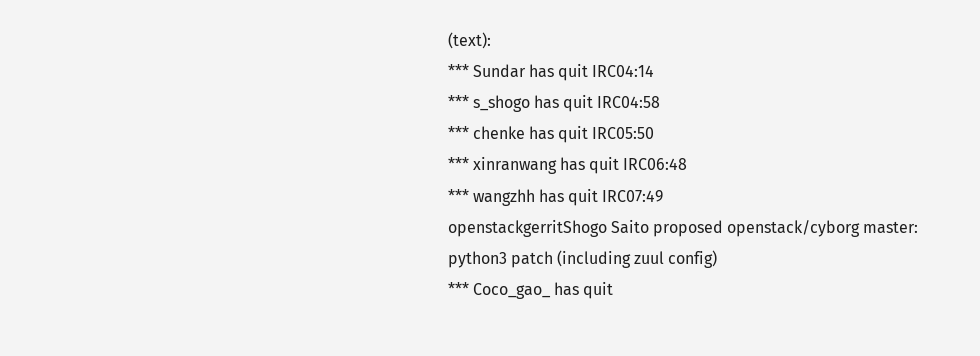(text):
*** Sundar has quit IRC04:14
*** s_shogo has quit IRC04:58
*** chenke has quit IRC05:50
*** xinranwang has quit IRC06:48
*** wangzhh has quit IRC07:49
openstackgerritShogo Saito proposed openstack/cyborg master: python3 patch (including zuul config)
*** Coco_gao_ has quit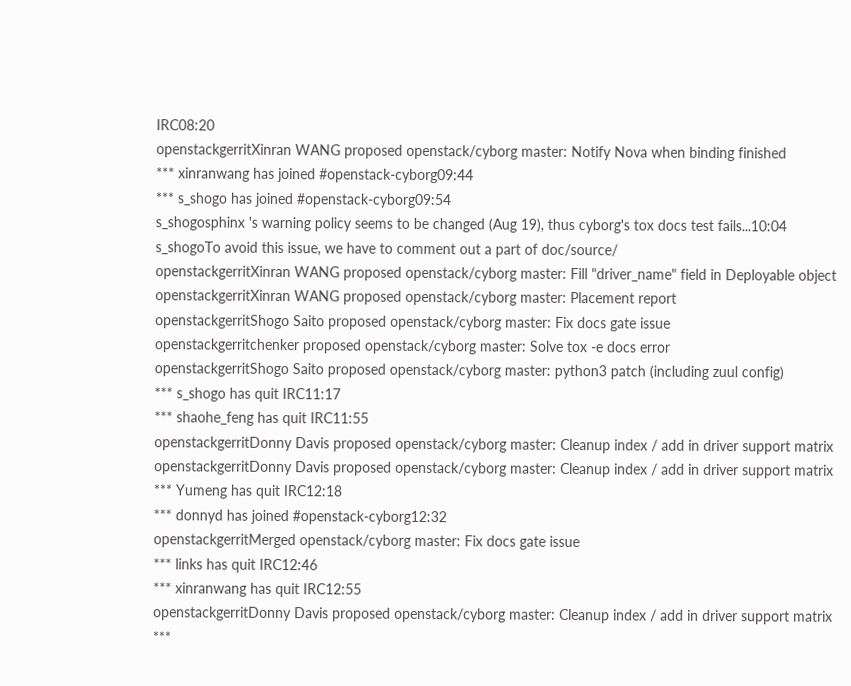IRC08:20
openstackgerritXinran WANG proposed openstack/cyborg master: Notify Nova when binding finished
*** xinranwang has joined #openstack-cyborg09:44
*** s_shogo has joined #openstack-cyborg09:54
s_shogosphinx 's warning policy seems to be changed (Aug 19), thus cyborg's tox docs test fails...10:04
s_shogoTo avoid this issue, we have to comment out a part of doc/source/
openstackgerritXinran WANG proposed openstack/cyborg master: Fill "driver_name" field in Deployable object
openstackgerritXinran WANG proposed openstack/cyborg master: Placement report
openstackgerritShogo Saito proposed openstack/cyborg master: Fix docs gate issue
openstackgerritchenker proposed openstack/cyborg master: Solve tox -e docs error
openstackgerritShogo Saito proposed openstack/cyborg master: python3 patch (including zuul config)
*** s_shogo has quit IRC11:17
*** shaohe_feng has quit IRC11:55
openstackgerritDonny Davis proposed openstack/cyborg master: Cleanup index / add in driver support matrix
openstackgerritDonny Davis proposed openstack/cyborg master: Cleanup index / add in driver support matrix
*** Yumeng has quit IRC12:18
*** donnyd has joined #openstack-cyborg12:32
openstackgerritMerged openstack/cyborg master: Fix docs gate issue
*** links has quit IRC12:46
*** xinranwang has quit IRC12:55
openstackgerritDonny Davis proposed openstack/cyborg master: Cleanup index / add in driver support matrix
***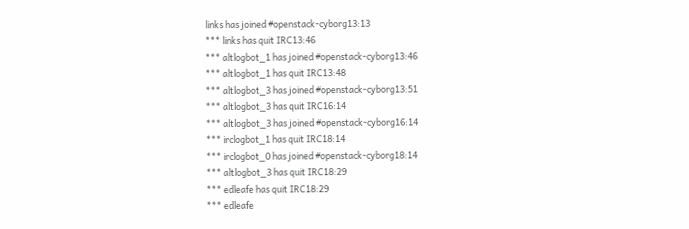links has joined #openstack-cyborg13:13
*** links has quit IRC13:46
*** altlogbot_1 has joined #openstack-cyborg13:46
*** altlogbot_1 has quit IRC13:48
*** altlogbot_3 has joined #openstack-cyborg13:51
*** altlogbot_3 has quit IRC16:14
*** altlogbot_3 has joined #openstack-cyborg16:14
*** irclogbot_1 has quit IRC18:14
*** irclogbot_0 has joined #openstack-cyborg18:14
*** altlogbot_3 has quit IRC18:29
*** edleafe has quit IRC18:29
*** edleafe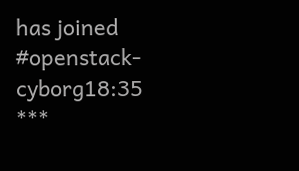has joined #openstack-cyborg18:35
***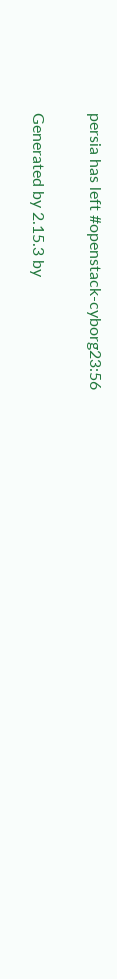persia has left #openstack-cyborg23:56

Generated by 2.15.3 by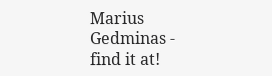Marius Gedminas - find it at!